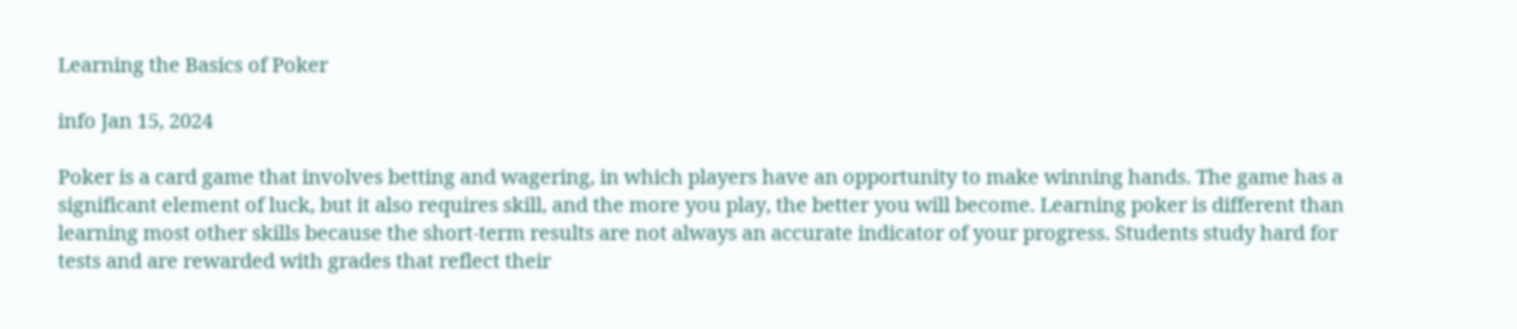Learning the Basics of Poker

info Jan 15, 2024

Poker is a card game that involves betting and wagering, in which players have an opportunity to make winning hands. The game has a significant element of luck, but it also requires skill, and the more you play, the better you will become. Learning poker is different than learning most other skills because the short-term results are not always an accurate indicator of your progress. Students study hard for tests and are rewarded with grades that reflect their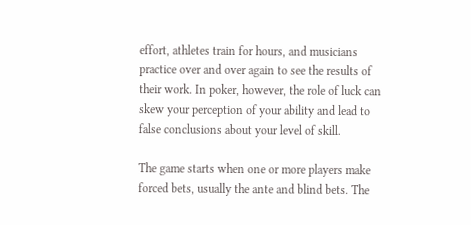effort, athletes train for hours, and musicians practice over and over again to see the results of their work. In poker, however, the role of luck can skew your perception of your ability and lead to false conclusions about your level of skill.

The game starts when one or more players make forced bets, usually the ante and blind bets. The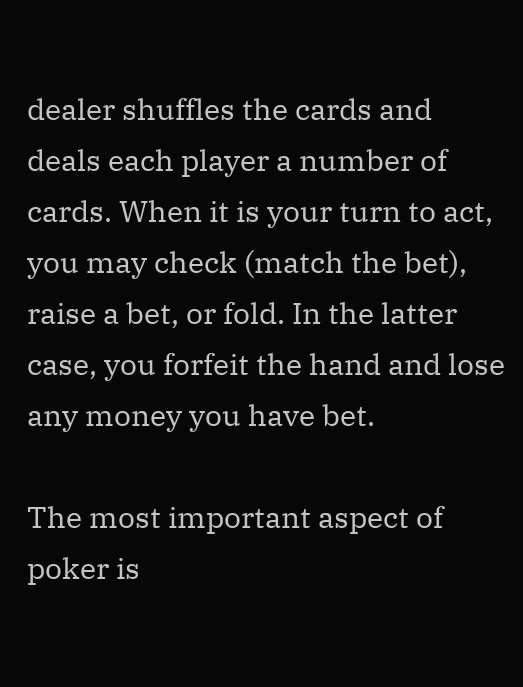dealer shuffles the cards and deals each player a number of cards. When it is your turn to act, you may check (match the bet), raise a bet, or fold. In the latter case, you forfeit the hand and lose any money you have bet.

The most important aspect of poker is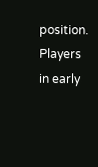position. Players in early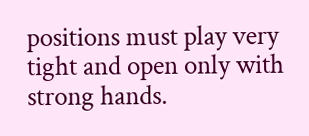positions must play very tight and open only with strong hands.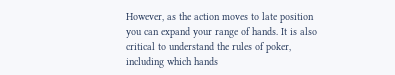However, as the action moves to late position you can expand your range of hands. It is also critical to understand the rules of poker, including which hands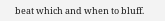beat which and when to bluff.